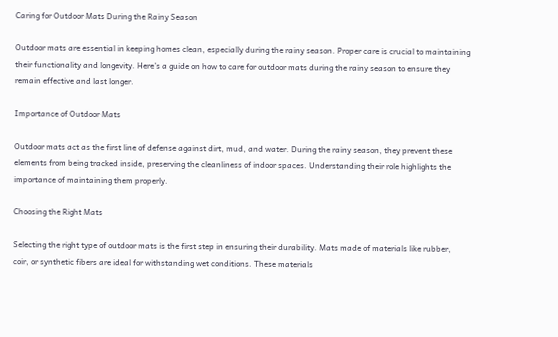Caring for Outdoor Mats During the Rainy Season

Outdoor mats are essential in keeping homes clean, especially during the rainy season. Proper care is crucial to maintaining their functionality and longevity. Here’s a guide on how to care for outdoor mats during the rainy season to ensure they remain effective and last longer.

Importance of Outdoor Mats

Outdoor mats act as the first line of defense against dirt, mud, and water. During the rainy season, they prevent these elements from being tracked inside, preserving the cleanliness of indoor spaces. Understanding their role highlights the importance of maintaining them properly.

Choosing the Right Mats

Selecting the right type of outdoor mats is the first step in ensuring their durability. Mats made of materials like rubber, coir, or synthetic fibers are ideal for withstanding wet conditions. These materials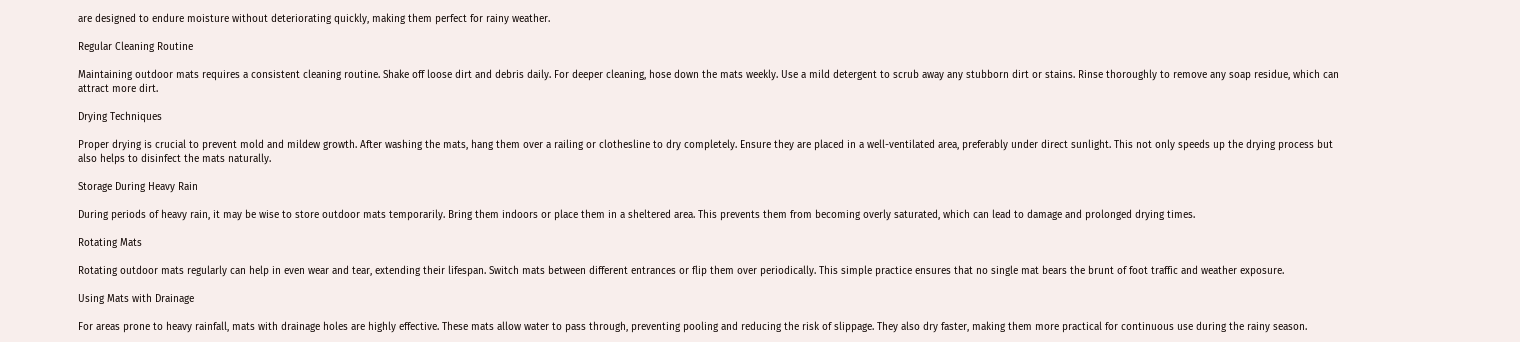are designed to endure moisture without deteriorating quickly, making them perfect for rainy weather.

Regular Cleaning Routine

Maintaining outdoor mats requires a consistent cleaning routine. Shake off loose dirt and debris daily. For deeper cleaning, hose down the mats weekly. Use a mild detergent to scrub away any stubborn dirt or stains. Rinse thoroughly to remove any soap residue, which can attract more dirt.

Drying Techniques

Proper drying is crucial to prevent mold and mildew growth. After washing the mats, hang them over a railing or clothesline to dry completely. Ensure they are placed in a well-ventilated area, preferably under direct sunlight. This not only speeds up the drying process but also helps to disinfect the mats naturally.

Storage During Heavy Rain

During periods of heavy rain, it may be wise to store outdoor mats temporarily. Bring them indoors or place them in a sheltered area. This prevents them from becoming overly saturated, which can lead to damage and prolonged drying times.

Rotating Mats

Rotating outdoor mats regularly can help in even wear and tear, extending their lifespan. Switch mats between different entrances or flip them over periodically. This simple practice ensures that no single mat bears the brunt of foot traffic and weather exposure.

Using Mats with Drainage

For areas prone to heavy rainfall, mats with drainage holes are highly effective. These mats allow water to pass through, preventing pooling and reducing the risk of slippage. They also dry faster, making them more practical for continuous use during the rainy season.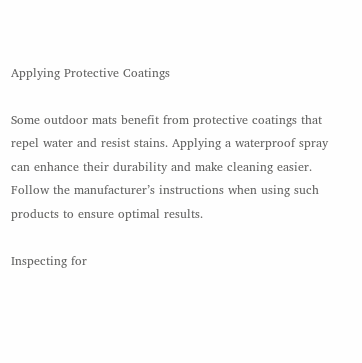Applying Protective Coatings

Some outdoor mats benefit from protective coatings that repel water and resist stains. Applying a waterproof spray can enhance their durability and make cleaning easier. Follow the manufacturer’s instructions when using such products to ensure optimal results.

Inspecting for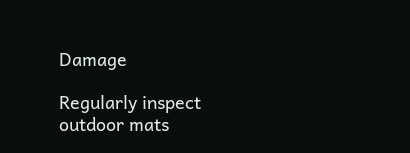Damage

Regularly inspect outdoor mats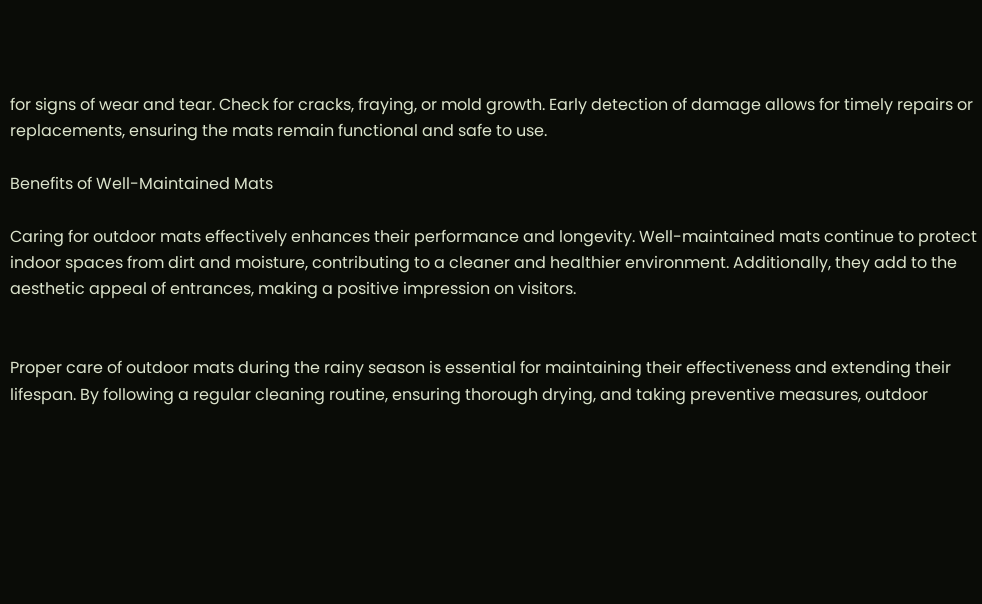for signs of wear and tear. Check for cracks, fraying, or mold growth. Early detection of damage allows for timely repairs or replacements, ensuring the mats remain functional and safe to use.

Benefits of Well-Maintained Mats

Caring for outdoor mats effectively enhances their performance and longevity. Well-maintained mats continue to protect indoor spaces from dirt and moisture, contributing to a cleaner and healthier environment. Additionally, they add to the aesthetic appeal of entrances, making a positive impression on visitors.


Proper care of outdoor mats during the rainy season is essential for maintaining their effectiveness and extending their lifespan. By following a regular cleaning routine, ensuring thorough drying, and taking preventive measures, outdoor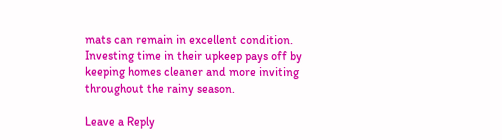mats can remain in excellent condition. Investing time in their upkeep pays off by keeping homes cleaner and more inviting throughout the rainy season.

Leave a Reply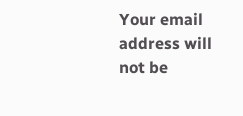Your email address will not be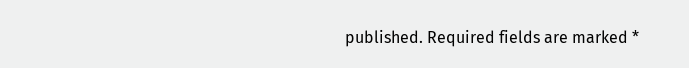published. Required fields are marked *